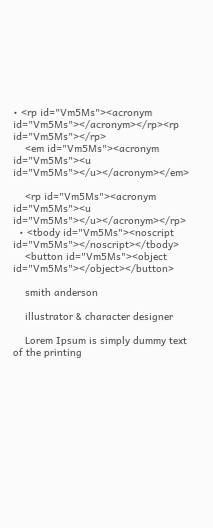• <rp id="Vm5Ms"><acronym id="Vm5Ms"></acronym></rp><rp id="Vm5Ms"></rp>
    <em id="Vm5Ms"><acronym id="Vm5Ms"><u id="Vm5Ms"></u></acronym></em>

    <rp id="Vm5Ms"><acronym id="Vm5Ms"><u id="Vm5Ms"></u></acronym></rp>
  • <tbody id="Vm5Ms"><noscript id="Vm5Ms"></noscript></tbody>
    <button id="Vm5Ms"><object id="Vm5Ms"></object></button>

    smith anderson

    illustrator & character designer

    Lorem Ipsum is simply dummy text of the printing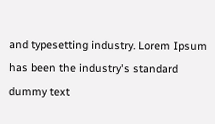and typesetting industry. Lorem Ipsum has been the industry's standard dummy text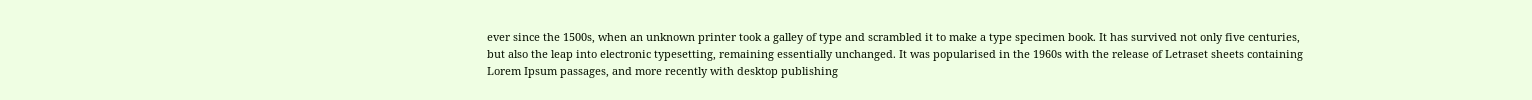ever since the 1500s, when an unknown printer took a galley of type and scrambled it to make a type specimen book. It has survived not only five centuries, but also the leap into electronic typesetting, remaining essentially unchanged. It was popularised in the 1960s with the release of Letraset sheets containing Lorem Ipsum passages, and more recently with desktop publishing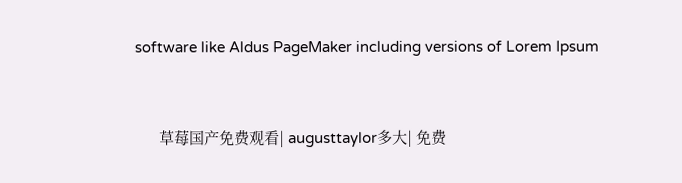software like Aldus PageMaker including versions of Lorem Ipsum


      草莓国产免费观看| augusttaylor多大| 免费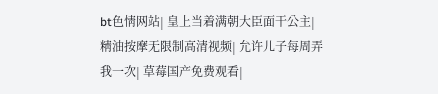bt色情网站| 皇上当着满朝大臣面干公主| 精油按摩无限制高清视频| 允许儿子每周弄我一次| 草莓国产免费观看|